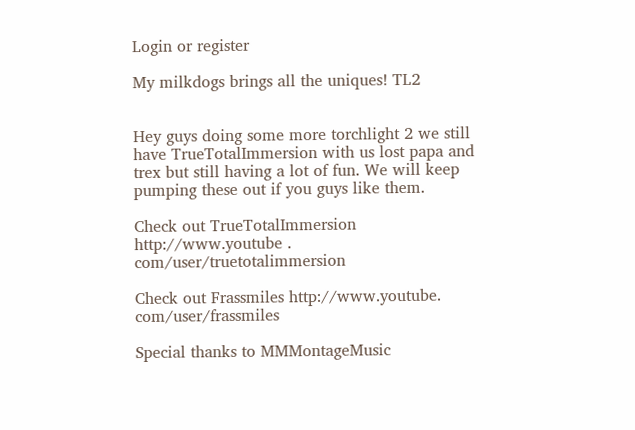Login or register

My milkdogs brings all the uniques! TL2


Hey guys doing some more torchlight 2 we still have TrueTotalImmersion with us lost papa and trex but still having a lot of fun. We will keep pumping these out if you guys like them.

Check out TrueTotalImmersion http://www.youtube . com/user/truetotalimmersion

Check out Frassmiles http://www.youtube. com/user/frassmiles

Special thanks to MMMontageMusic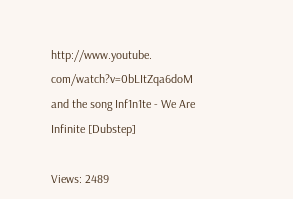http://www.youtube. com/watch?v=0bLItZqa6doM
and the song Inf1n1te - We Are Infinite [Dubstep]

Views: 2489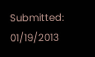Submitted: 01/19/2013